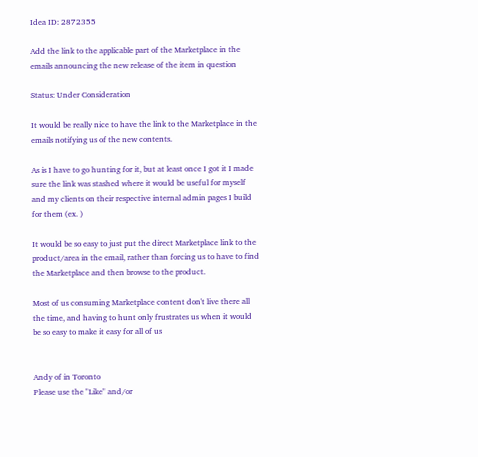Idea ID: 2872355

Add the link to the applicable part of the Marketplace in the emails announcing the new release of the item in question

Status: Under Consideration

It would be really nice to have the link to the Marketplace in the emails notifying us of the new contents.

As is I have to go hunting for it, but at least once I got it I made sure the link was stashed where it would be useful for myself and my clients on their respective internal admin pages I build for them (ex. )

It would be so easy to just put the direct Marketplace link to the product/area in the email, rather than forcing us to have to find the Marketplace and then browse to the product.

Most of us consuming Marketplace content don't live there all the time, and having to hunt only frustrates us when it would be so easy to make it easy for all of us


Andy of in Toronto
Please use the "Like" and/or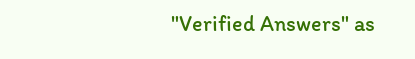"Verified Answers" as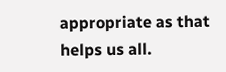appropriate as that helps us all.